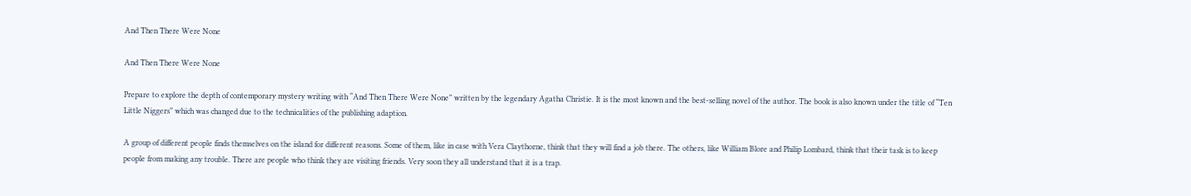And Then There Were None

And Then There Were None

Prepare to explore the depth of contemporary mystery writing with “And Then There Were None” written by the legendary Agatha Christie. It is the most known and the best-selling novel of the author. The book is also known under the title of “Ten Little Niggers” which was changed due to the technicalities of the publishing adaption.

A group of different people finds themselves on the island for different reasons. Some of them, like in case with Vera Claythorne, think that they will find a job there. The others, like William Blore and Philip Lombard, think that their task is to keep people from making any trouble. There are people who think they are visiting friends. Very soon they all understand that it is a trap.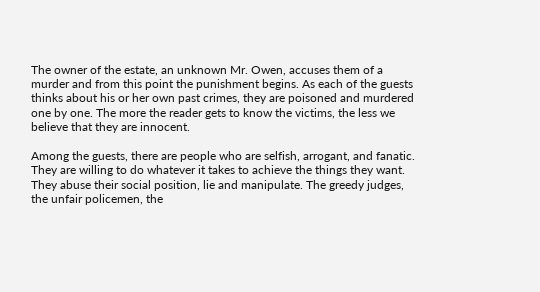The owner of the estate, an unknown Mr. Owen, accuses them of a murder and from this point the punishment begins. As each of the guests thinks about his or her own past crimes, they are poisoned and murdered one by one. The more the reader gets to know the victims, the less we believe that they are innocent.

Among the guests, there are people who are selfish, arrogant, and fanatic. They are willing to do whatever it takes to achieve the things they want. They abuse their social position, lie and manipulate. The greedy judges, the unfair policemen, the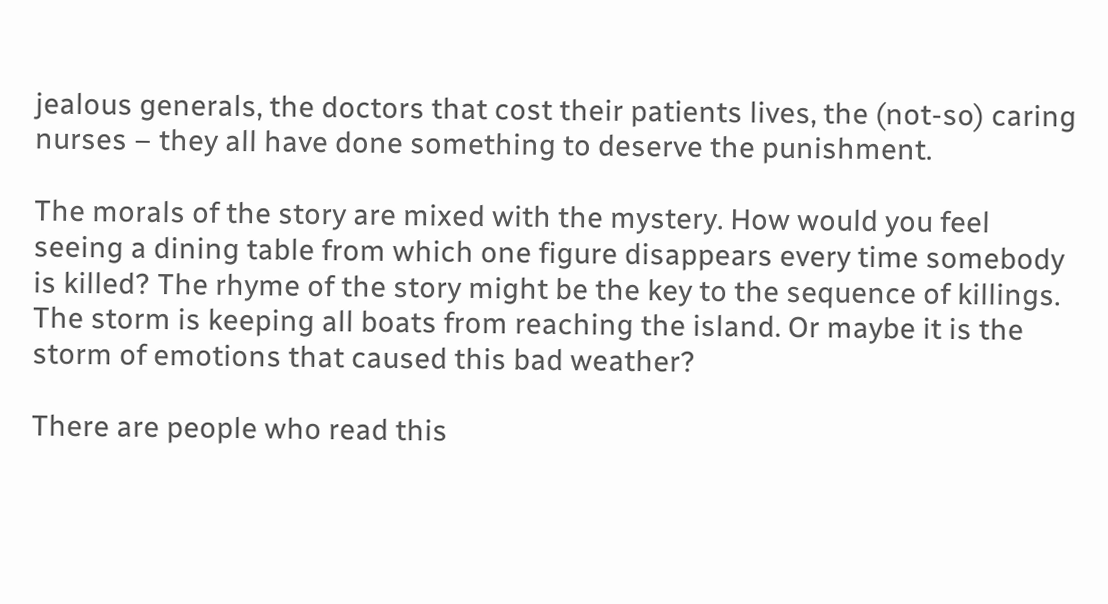jealous generals, the doctors that cost their patients lives, the (not-so) caring nurses – they all have done something to deserve the punishment.

The morals of the story are mixed with the mystery. How would you feel seeing a dining table from which one figure disappears every time somebody is killed? The rhyme of the story might be the key to the sequence of killings. The storm is keeping all boats from reaching the island. Or maybe it is the storm of emotions that caused this bad weather?

There are people who read this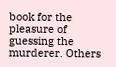book for the pleasure of guessing the murderer. Others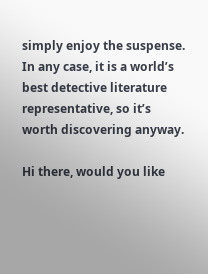simply enjoy the suspense. In any case, it is a world’s best detective literature representative, so it’s worth discovering anyway.

Hi there, would you like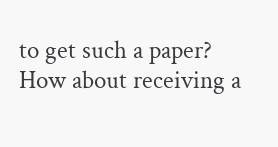to get such a paper?
How about receiving a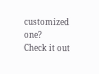customized one?
Check it out